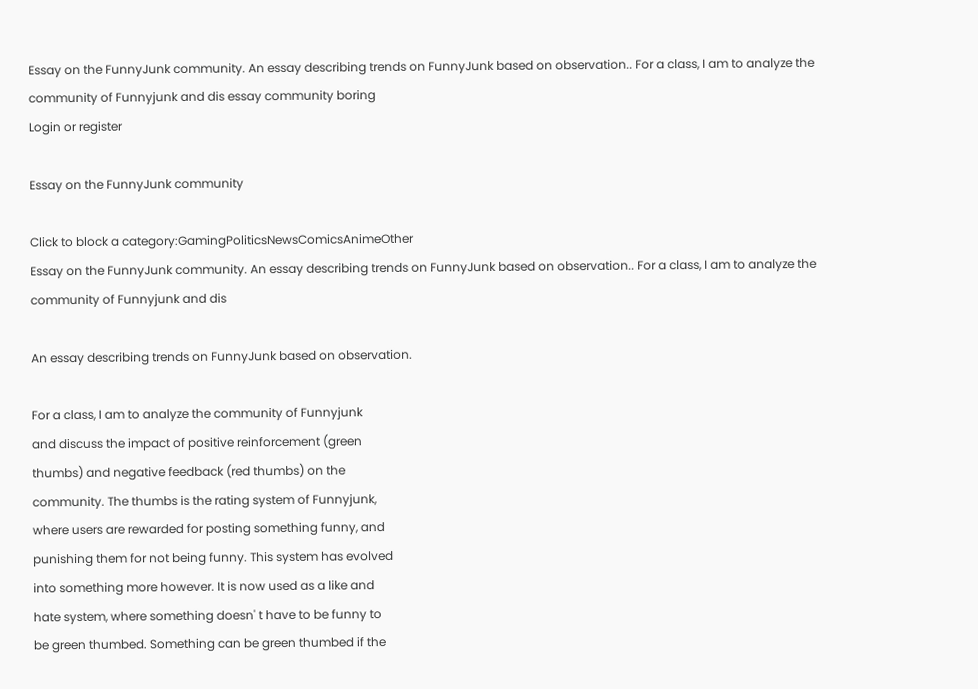Essay on the FunnyJunk community. An essay describing trends on FunnyJunk based on observation.. For a class, I am to analyze the community of Funnyjunk and dis essay community boring
Login or register

Essay on the FunnyJunk community

Click to block a category:GamingPoliticsNewsComicsAnimeOther
Essay on the FunnyJunk community. An essay describing trends on FunnyJunk based on observation.. For a class, I am to analyze the community of Funnyjunk and dis

An essay describing trends on FunnyJunk based on observation.

For a class, I am to analyze the community of Funnyjunk
and discuss the impact of positive reinforcement (green
thumbs) and negative feedback (red thumbs) on the
community. The thumbs is the rating system of Funnyjunk,
where users are rewarded for posting something funny, and
punishing them for not being funny. This system has evolved
into something more however. It is now used as a like and
hate system, where something doesn' t have to be funny to
be green thumbed. Something can be green thumbed if the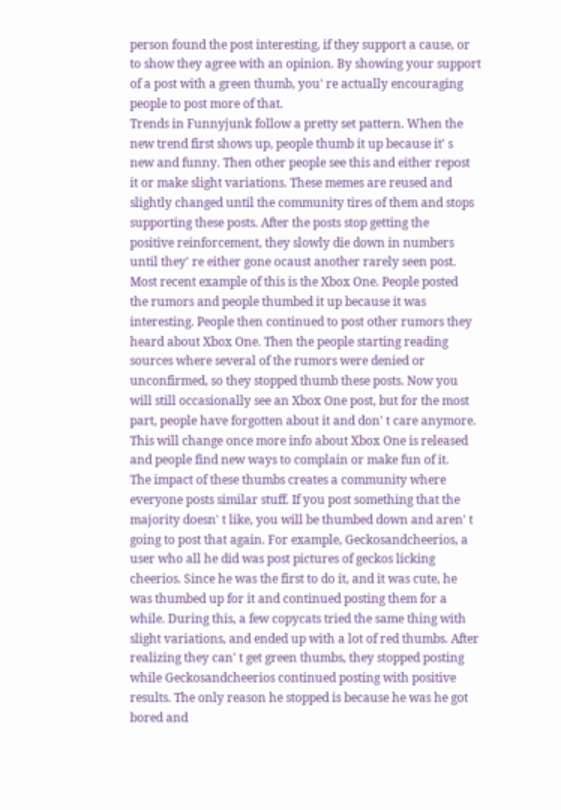person found the post interesting, if they support a cause, or
to show they agree with an opinion. By showing your support
of a post with a green thumb, you' re actually encouraging
people to post more of that.
Trends in Funnyjunk follow a pretty set pattern. When the
new trend first shows up, people thumb it up because it' s
new and funny. Then other people see this and either repost
it or make slight variations. These memes are reused and
slightly changed until the community tires of them and stops
supporting these posts. After the posts stop getting the
positive reinforcement, they slowly die down in numbers
until they' re either gone ocaust another rarely seen post.
Most recent example of this is the Xbox One. People posted
the rumors and people thumbed it up because it was
interesting. People then continued to post other rumors they
heard about Xbox One. Then the people starting reading
sources where several of the rumors were denied or
unconfirmed, so they stopped thumb these posts. Now you
will still occasionally see an Xbox One post, but for the most
part, people have forgotten about it and don' t care anymore.
This will change once more info about Xbox One is released
and people find new ways to complain or make fun of it.
The impact of these thumbs creates a community where
everyone posts similar stuff. If you post something that the
majority doesn' t like, you will be thumbed down and aren' t
going to post that again. For example, Geckosandcheerios, a
user who all he did was post pictures of geckos licking
cheerios. Since he was the first to do it, and it was cute, he
was thumbed up for it and continued posting them for a
while. During this, a few copycats tried the same thing with
slight variations, and ended up with a lot of red thumbs. After
realizing they can' t get green thumbs, they stopped posting
while Geckosandcheerios continued posting with positive
results. The only reason he stopped is because he was he got
bored and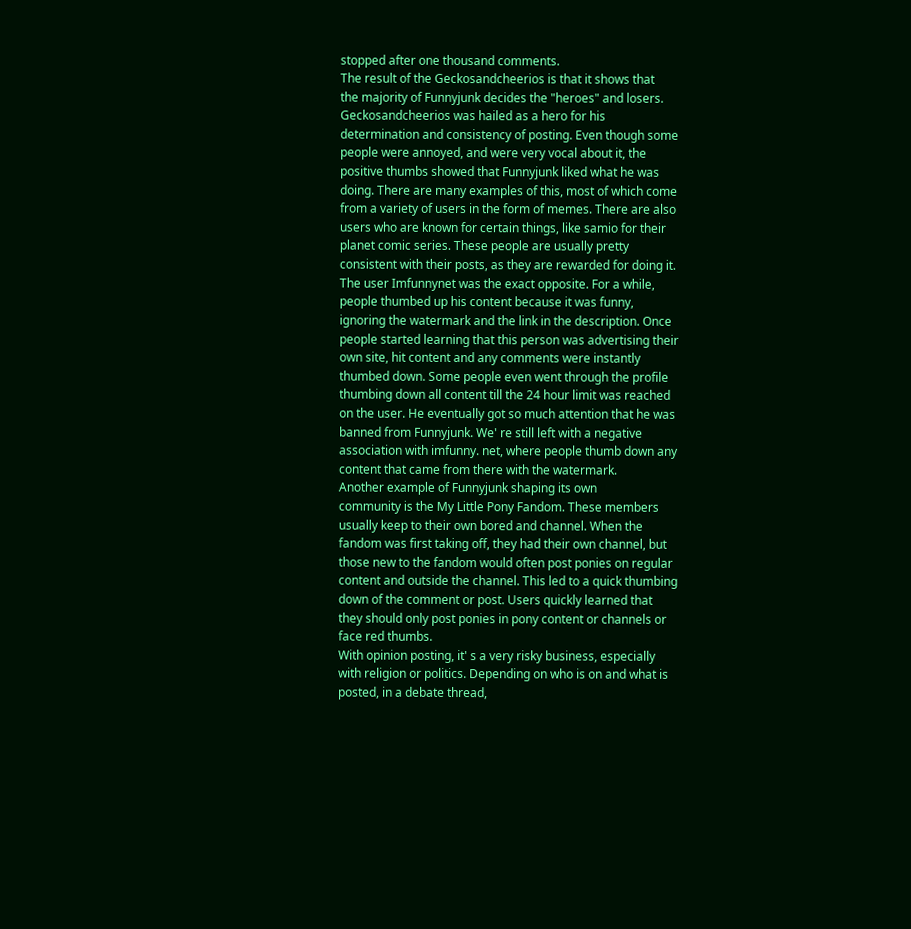stopped after one thousand comments.
The result of the Geckosandcheerios is that it shows that
the majority of Funnyjunk decides the "heroes" and losers.
Geckosandcheerios was hailed as a hero for his
determination and consistency of posting. Even though some
people were annoyed, and were very vocal about it, the
positive thumbs showed that Funnyjunk liked what he was
doing. There are many examples of this, most of which come
from a variety of users in the form of memes. There are also
users who are known for certain things, like samio for their
planet comic series. These people are usually pretty
consistent with their posts, as they are rewarded for doing it.
The user Imfunnynet was the exact opposite. For a while,
people thumbed up his content because it was funny,
ignoring the watermark and the link in the description. Once
people started learning that this person was advertising their
own site, hit content and any comments were instantly
thumbed down. Some people even went through the profile
thumbing down all content till the 24 hour limit was reached
on the user. He eventually got so much attention that he was
banned from Funnyjunk. We' re still left with a negative
association with imfunny. net, where people thumb down any
content that came from there with the watermark.
Another example of Funnyjunk shaping its own
community is the My Little Pony Fandom. These members
usually keep to their own bored and channel. When the
fandom was first taking off, they had their own channel, but
those new to the fandom would often post ponies on regular
content and outside the channel. This led to a quick thumbing
down of the comment or post. Users quickly learned that
they should only post ponies in pony content or channels or
face red thumbs.
With opinion posting, it' s a very risky business, especially
with religion or politics. Depending on who is on and what is
posted, in a debate thread,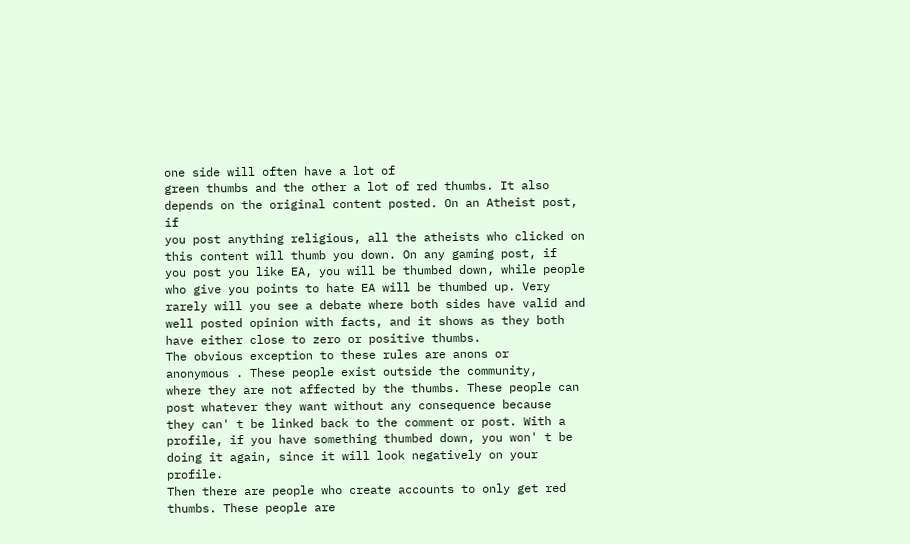one side will often have a lot of
green thumbs and the other a lot of red thumbs. It also
depends on the original content posted. On an Atheist post, if
you post anything religious, all the atheists who clicked on
this content will thumb you down. On any gaming post, if
you post you like EA, you will be thumbed down, while people
who give you points to hate EA will be thumbed up. Very
rarely will you see a debate where both sides have valid and
well posted opinion with facts, and it shows as they both
have either close to zero or positive thumbs.
The obvious exception to these rules are anons or
anonymous . These people exist outside the community,
where they are not affected by the thumbs. These people can
post whatever they want without any consequence because
they can' t be linked back to the comment or post. With a
profile, if you have something thumbed down, you won' t be
doing it again, since it will look negatively on your profile.
Then there are people who create accounts to only get red
thumbs. These people are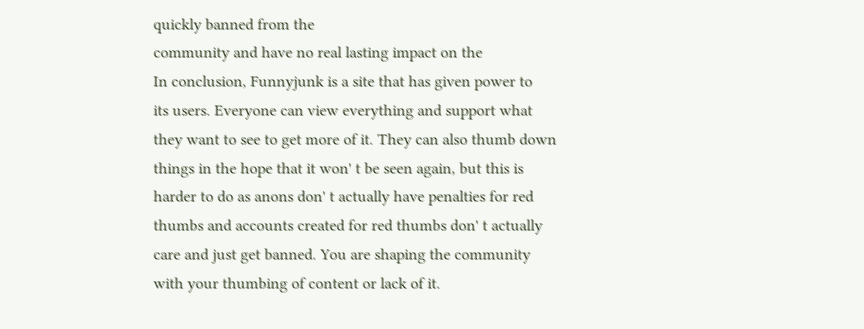quickly banned from the
community and have no real lasting impact on the
In conclusion, Funnyjunk is a site that has given power to
its users. Everyone can view everything and support what
they want to see to get more of it. They can also thumb down
things in the hope that it won' t be seen again, but this is
harder to do as anons don' t actually have penalties for red
thumbs and accounts created for red thumbs don' t actually
care and just get banned. You are shaping the community
with your thumbing of content or lack of it.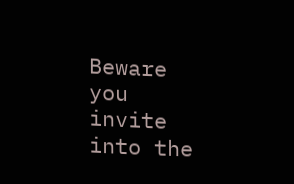Beware you invite
into the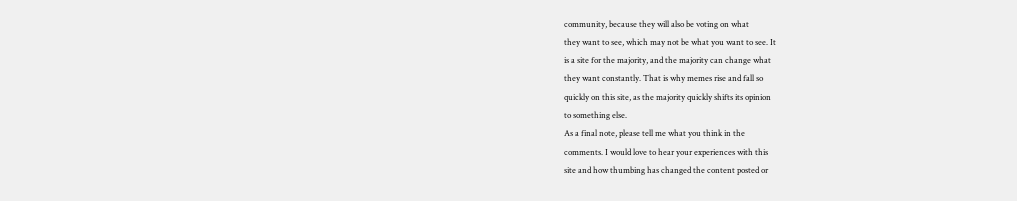community, because they will also be voting on what
they want to see, which may not be what you want to see. It
is a site for the majority, and the majority can change what
they want constantly. That is why memes rise and fall so
quickly on this site, as the majority quickly shifts its opinion
to something else.
As a final note, please tell me what you think in the
comments. I would love to hear your experiences with this
site and how thumbing has changed the content posted or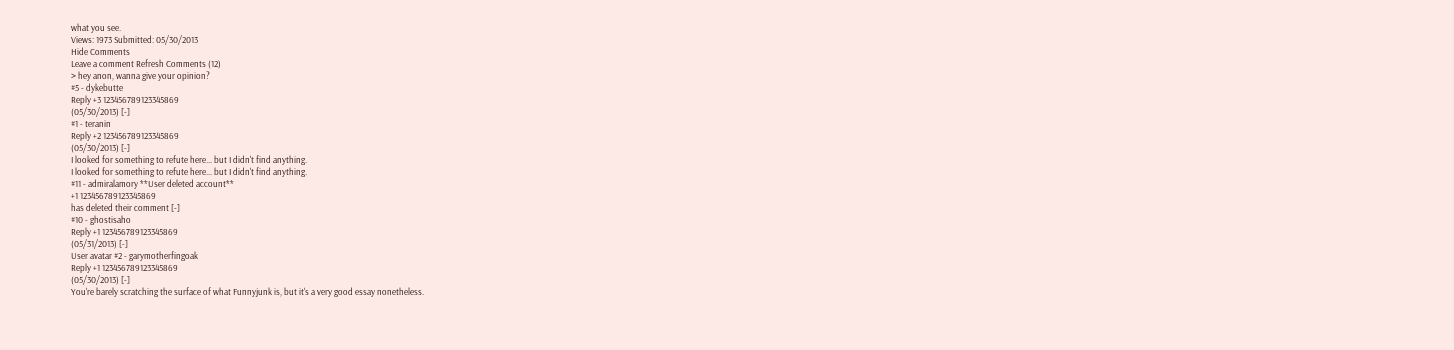what you see.
Views: 1973 Submitted: 05/30/2013
Hide Comments
Leave a comment Refresh Comments (12)
> hey anon, wanna give your opinion?
#5 - dykebutte
Reply +3 123456789123345869
(05/30/2013) [-]
#1 - teranin
Reply +2 123456789123345869
(05/30/2013) [-]
I looked for something to refute here... but I didn't find anything.
I looked for something to refute here... but I didn't find anything.
#11 - admiralamory **User deleted account**
+1 123456789123345869
has deleted their comment [-]
#10 - ghostisaho
Reply +1 123456789123345869
(05/31/2013) [-]
User avatar #2 - garymotherfingoak
Reply +1 123456789123345869
(05/30/2013) [-]
You're barely scratching the surface of what Funnyjunk is, but it's a very good essay nonetheless.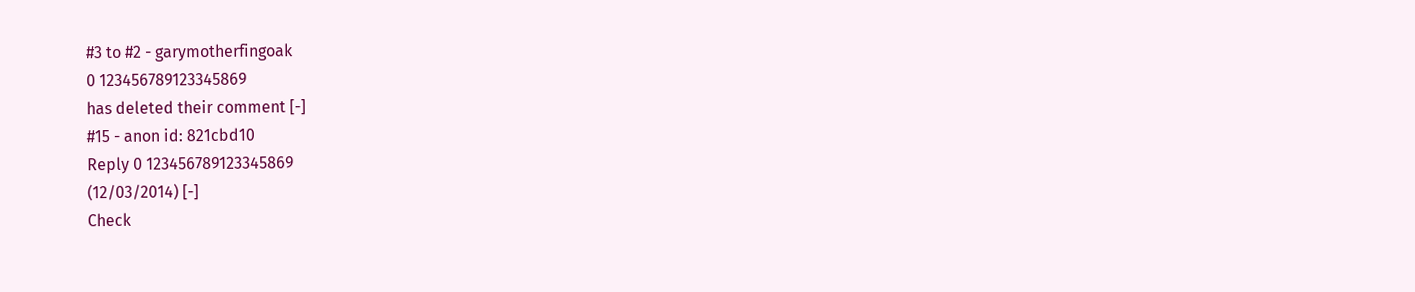#3 to #2 - garymotherfingoak
0 123456789123345869
has deleted their comment [-]
#15 - anon id: 821cbd10
Reply 0 123456789123345869
(12/03/2014) [-]
Check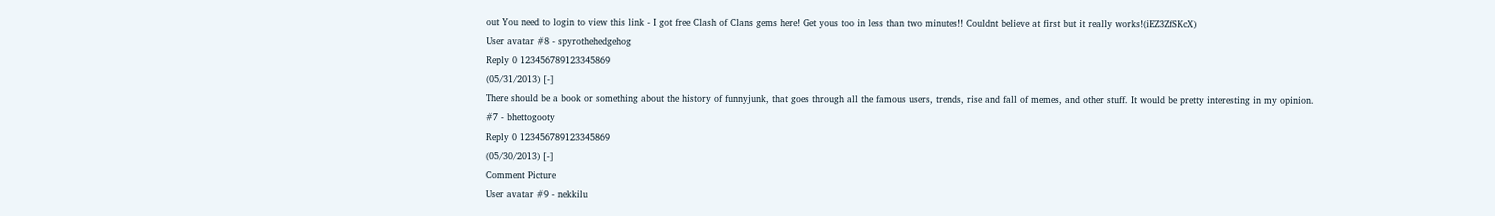out You need to login to view this link - I got free Clash of Clans gems here! Get yous too in less than two minutes!! Couldnt believe at first but it really works!(iEZ3ZfSKcX)
User avatar #8 - spyrothehedgehog
Reply 0 123456789123345869
(05/31/2013) [-]
There should be a book or something about the history of funnyjunk, that goes through all the famous users, trends, rise and fall of memes, and other stuff. It would be pretty interesting in my opinion.
#7 - bhettogooty
Reply 0 123456789123345869
(05/30/2013) [-]
Comment Picture
User avatar #9 - nekkilu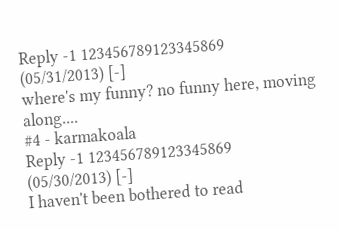Reply -1 123456789123345869
(05/31/2013) [-]
where's my funny? no funny here, moving along....
#4 - karmakoala
Reply -1 123456789123345869
(05/30/2013) [-]
I haven't been bothered to read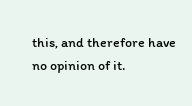this, and therefore have no opinion of it.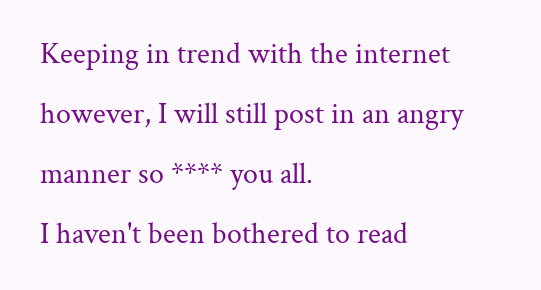Keeping in trend with the internet however, I will still post in an angry manner so **** you all.
I haven't been bothered to read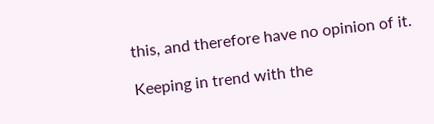this, and therefore have no opinion of it.

Keeping in trend with the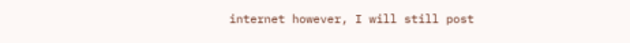internet however, I will still post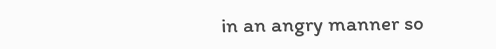in an angry manner so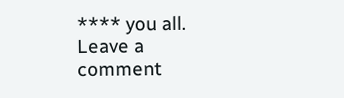**** you all.
Leave a comment